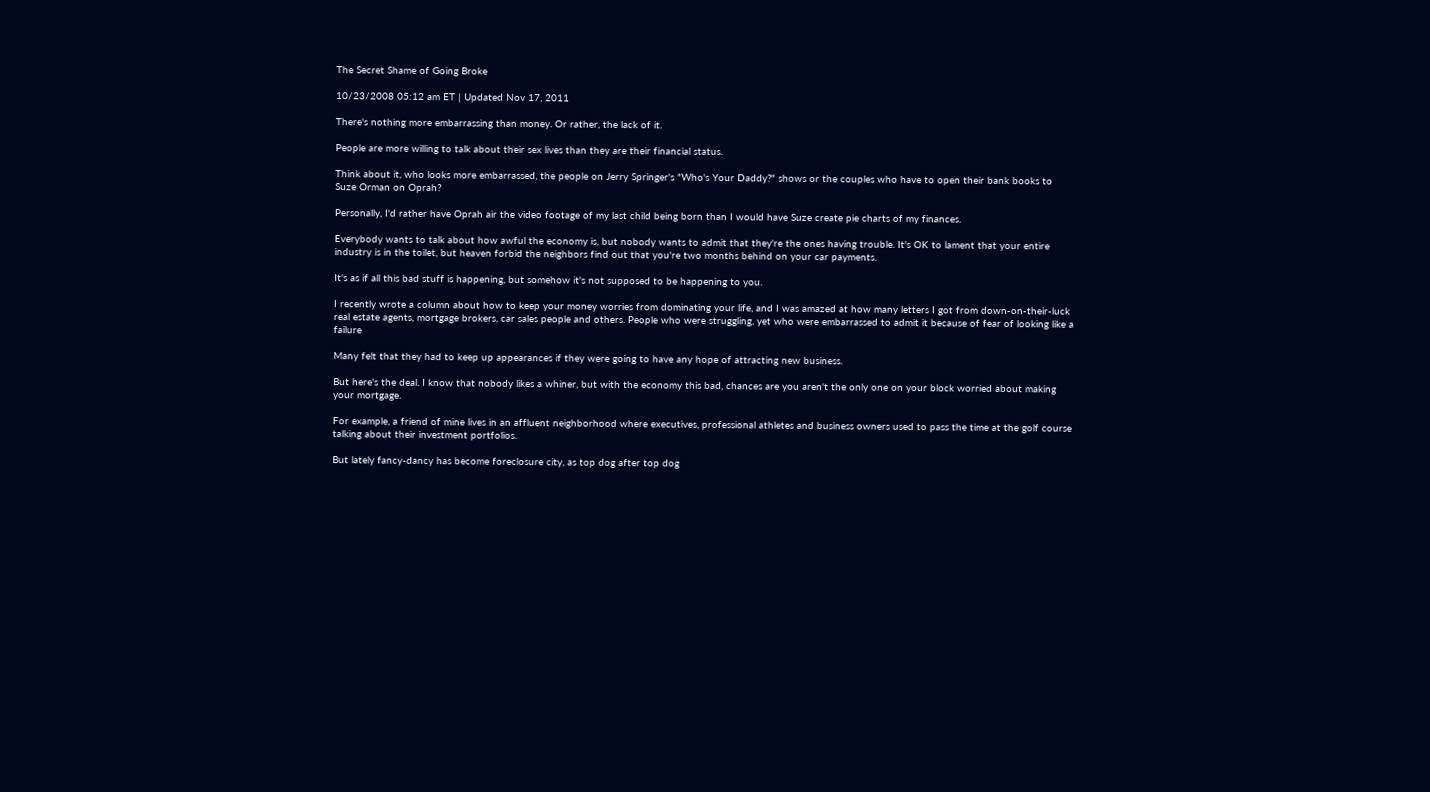The Secret Shame of Going Broke

10/23/2008 05:12 am ET | Updated Nov 17, 2011

There's nothing more embarrassing than money. Or rather, the lack of it.

People are more willing to talk about their sex lives than they are their financial status.

Think about it, who looks more embarrassed, the people on Jerry Springer's "Who's Your Daddy?" shows or the couples who have to open their bank books to Suze Orman on Oprah?

Personally, I'd rather have Oprah air the video footage of my last child being born than I would have Suze create pie charts of my finances.

Everybody wants to talk about how awful the economy is, but nobody wants to admit that they're the ones having trouble. It's OK to lament that your entire industry is in the toilet, but heaven forbid the neighbors find out that you're two months behind on your car payments.

It's as if all this bad stuff is happening, but somehow it's not supposed to be happening to you.

I recently wrote a column about how to keep your money worries from dominating your life, and I was amazed at how many letters I got from down-on-their-luck real estate agents, mortgage brokers, car sales people and others. People who were struggling, yet who were embarrassed to admit it because of fear of looking like a failure

Many felt that they had to keep up appearances if they were going to have any hope of attracting new business.

But here's the deal. I know that nobody likes a whiner, but with the economy this bad, chances are you aren't the only one on your block worried about making your mortgage.

For example, a friend of mine lives in an affluent neighborhood where executives, professional athletes and business owners used to pass the time at the golf course talking about their investment portfolios.

But lately fancy-dancy has become foreclosure city, as top dog after top dog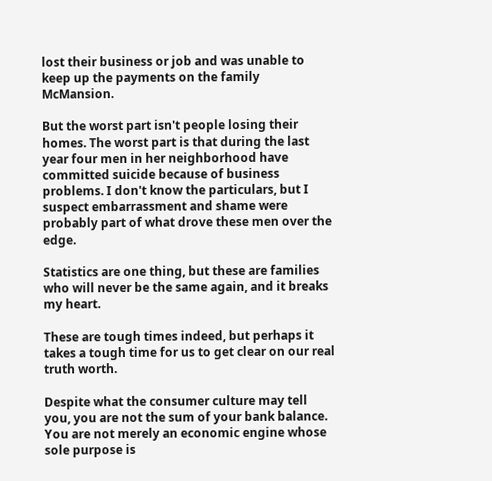lost their business or job and was unable to keep up the payments on the family McMansion.

But the worst part isn't people losing their homes. The worst part is that during the last year four men in her neighborhood have committed suicide because of business problems. I don't know the particulars, but I suspect embarrassment and shame were probably part of what drove these men over the edge.

Statistics are one thing, but these are families who will never be the same again, and it breaks my heart.

These are tough times indeed, but perhaps it takes a tough time for us to get clear on our real truth worth.

Despite what the consumer culture may tell you, you are not the sum of your bank balance. You are not merely an economic engine whose sole purpose is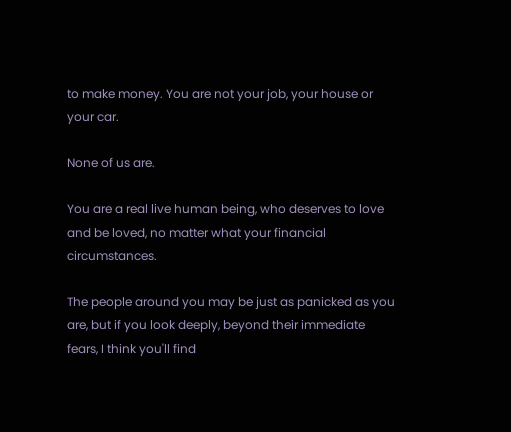to make money. You are not your job, your house or your car.

None of us are.

You are a real live human being, who deserves to love and be loved, no matter what your financial circumstances.

The people around you may be just as panicked as you are, but if you look deeply, beyond their immediate fears, I think you'll find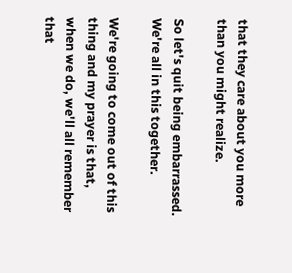that they care about you more than you might realize.

So let's quit being embarrassed. We're all in this together.

We're going to come out of this thing and my prayer is that, when we do, we'll all remember that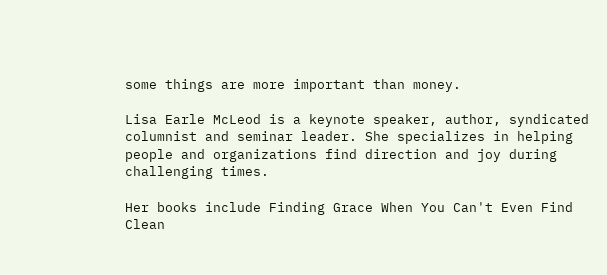some things are more important than money.

Lisa Earle McLeod is a keynote speaker, author, syndicated columnist and seminar leader. She specializes in helping people and organizations find direction and joy during challenging times.

Her books include Finding Grace When You Can't Even Find Clean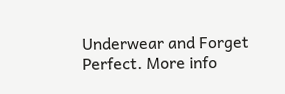Underwear and Forget Perfect. More info